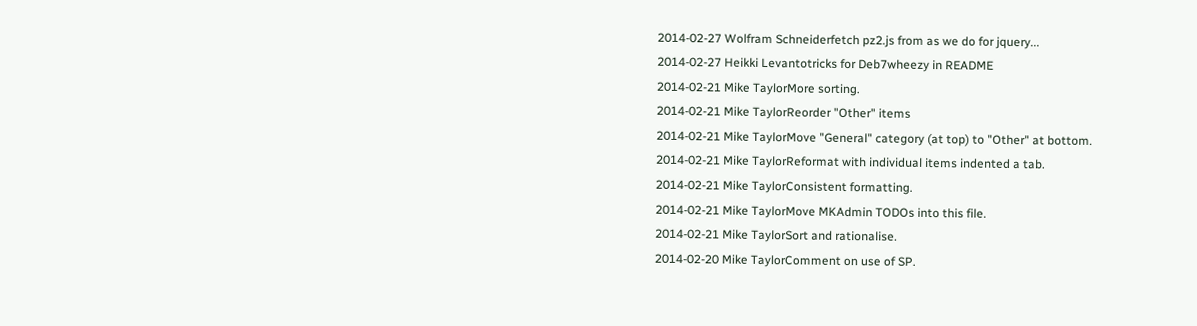2014-02-27 Wolfram Schneiderfetch pz2.js from as we do for jquery...
2014-02-27 Heikki Levantotricks for Deb7wheezy in README
2014-02-21 Mike TaylorMore sorting.
2014-02-21 Mike TaylorReorder "Other" items
2014-02-21 Mike TaylorMove "General" category (at top) to "Other" at bottom.
2014-02-21 Mike TaylorReformat with individual items indented a tab.
2014-02-21 Mike TaylorConsistent formatting.
2014-02-21 Mike TaylorMove MKAdmin TODOs into this file.
2014-02-21 Mike TaylorSort and rationalise.
2014-02-20 Mike TaylorComment on use of SP.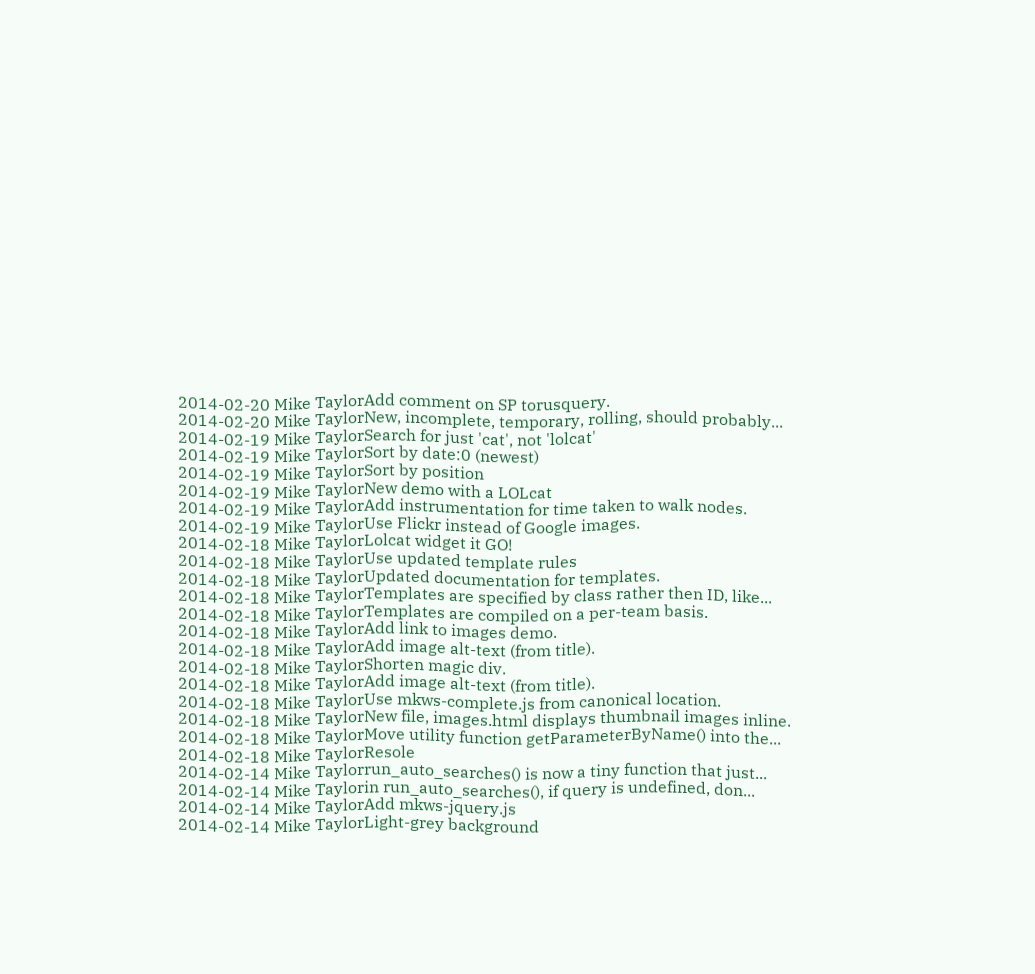2014-02-20 Mike TaylorAdd comment on SP torusquery.
2014-02-20 Mike TaylorNew, incomplete, temporary, rolling, should probably...
2014-02-19 Mike TaylorSearch for just 'cat', not 'lolcat'
2014-02-19 Mike TaylorSort by date:0 (newest)
2014-02-19 Mike TaylorSort by position
2014-02-19 Mike TaylorNew demo with a LOLcat
2014-02-19 Mike TaylorAdd instrumentation for time taken to walk nodes.
2014-02-19 Mike TaylorUse Flickr instead of Google images.
2014-02-18 Mike TaylorLolcat widget it GO!
2014-02-18 Mike TaylorUse updated template rules
2014-02-18 Mike TaylorUpdated documentation for templates.
2014-02-18 Mike TaylorTemplates are specified by class rather then ID, like...
2014-02-18 Mike TaylorTemplates are compiled on a per-team basis.
2014-02-18 Mike TaylorAdd link to images demo.
2014-02-18 Mike TaylorAdd image alt-text (from title).
2014-02-18 Mike TaylorShorten magic div.
2014-02-18 Mike TaylorAdd image alt-text (from title).
2014-02-18 Mike TaylorUse mkws-complete.js from canonical location.
2014-02-18 Mike TaylorNew file, images.html displays thumbnail images inline.
2014-02-18 Mike TaylorMove utility function getParameterByName() into the...
2014-02-18 Mike TaylorResole
2014-02-14 Mike Taylorrun_auto_searches() is now a tiny function that just...
2014-02-14 Mike Taylorin run_auto_searches(), if query is undefined, don...
2014-02-14 Mike TaylorAdd mkws-jquery.js
2014-02-14 Mike TaylorLight-grey background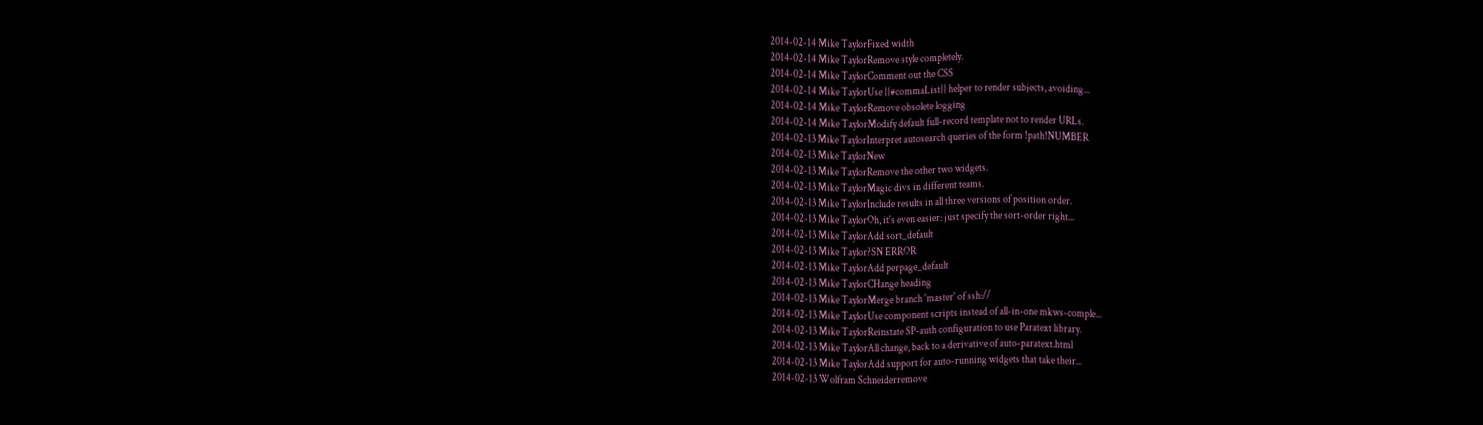2014-02-14 Mike TaylorFixed width
2014-02-14 Mike TaylorRemove style completely.
2014-02-14 Mike TaylorComment out the CSS
2014-02-14 Mike TaylorUse {{#commaList}} helper to render subjects, avoiding...
2014-02-14 Mike TaylorRemove obsolete logging
2014-02-14 Mike TaylorModify default full-record template not to render URLs.
2014-02-13 Mike TaylorInterpret autosearch queries of the form !path!NUMBER
2014-02-13 Mike TaylorNew
2014-02-13 Mike TaylorRemove the other two widgets.
2014-02-13 Mike TaylorMagic divs in different teams.
2014-02-13 Mike TaylorInclude results in all three versions of position order.
2014-02-13 Mike TaylorOh, it's even easier: just specify the sort-order right...
2014-02-13 Mike TaylorAdd sort_default
2014-02-13 Mike Taylor?SN ERROR
2014-02-13 Mike TaylorAdd perpage_default
2014-02-13 Mike TaylorCHange heading
2014-02-13 Mike TaylorMerge branch 'master' of ssh://
2014-02-13 Mike TaylorUse component scripts instead of all-in-one mkws-comple...
2014-02-13 Mike TaylorReinstate SP-auth configuration to use Paratext library.
2014-02-13 Mike TaylorAll change, back to a derivative of auto-paratext.html
2014-02-13 Mike TaylorAdd support for auto-running widgets that take their...
2014-02-13 Wolfram Schneiderremove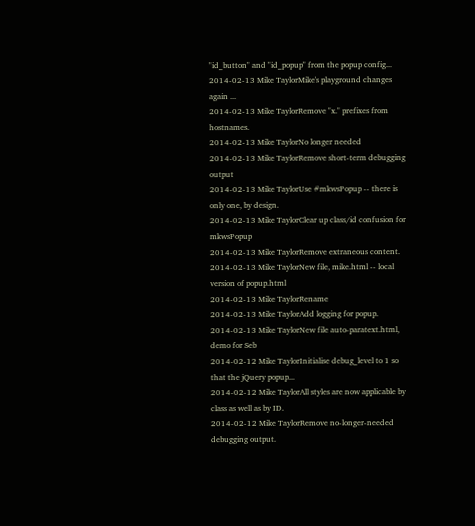"id_button" and "id_popup" from the popup config...
2014-02-13 Mike TaylorMike's playground changes again ...
2014-02-13 Mike TaylorRemove "x." prefixes from hostnames.
2014-02-13 Mike TaylorNo longer needed
2014-02-13 Mike TaylorRemove short-term debugging output
2014-02-13 Mike TaylorUse #mkwsPopup -- there is only one, by design.
2014-02-13 Mike TaylorClear up class/id confusion for mkwsPopup
2014-02-13 Mike TaylorRemove extraneous content.
2014-02-13 Mike TaylorNew file, mike.html -- local version of popup.html
2014-02-13 Mike TaylorRename
2014-02-13 Mike TaylorAdd logging for popup.
2014-02-13 Mike TaylorNew file auto-paratext.html, demo for Seb
2014-02-12 Mike TaylorInitialise debug_level to 1 so that the jQuery popup...
2014-02-12 Mike TaylorAll styles are now applicable by class as well as by ID.
2014-02-12 Mike TaylorRemove no-longer-needed debugging output.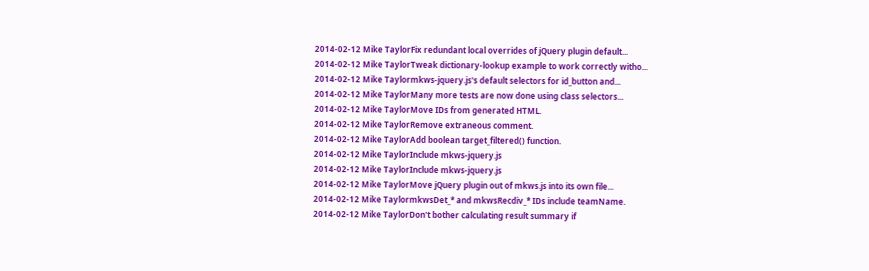2014-02-12 Mike TaylorFix redundant local overrides of jQuery plugin default...
2014-02-12 Mike TaylorTweak dictionary-lookup example to work correctly witho...
2014-02-12 Mike Taylormkws-jquery.js's default selectors for id_button and...
2014-02-12 Mike TaylorMany more tests are now done using class selectors...
2014-02-12 Mike TaylorMove IDs from generated HTML.
2014-02-12 Mike TaylorRemove extraneous comment.
2014-02-12 Mike TaylorAdd boolean target_filtered() function.
2014-02-12 Mike TaylorInclude mkws-jquery.js
2014-02-12 Mike TaylorInclude mkws-jquery.js
2014-02-12 Mike TaylorMove jQuery plugin out of mkws.js into its own file...
2014-02-12 Mike TaylormkwsDet_* and mkwsRecdiv_* IDs include teamName.
2014-02-12 Mike TaylorDon't bother calculating result summary if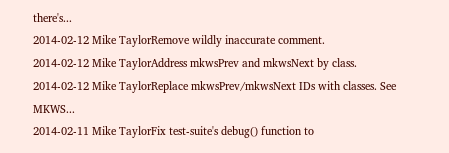there's...
2014-02-12 Mike TaylorRemove wildly inaccurate comment.
2014-02-12 Mike TaylorAddress mkwsPrev and mkwsNext by class.
2014-02-12 Mike TaylorReplace mkwsPrev/mkwsNext IDs with classes. See MKWS...
2014-02-11 Mike TaylorFix test-suite's debug() function to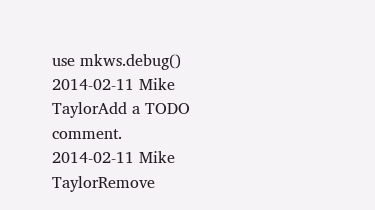use mkws.debug()
2014-02-11 Mike TaylorAdd a TODO comment.
2014-02-11 Mike TaylorRemove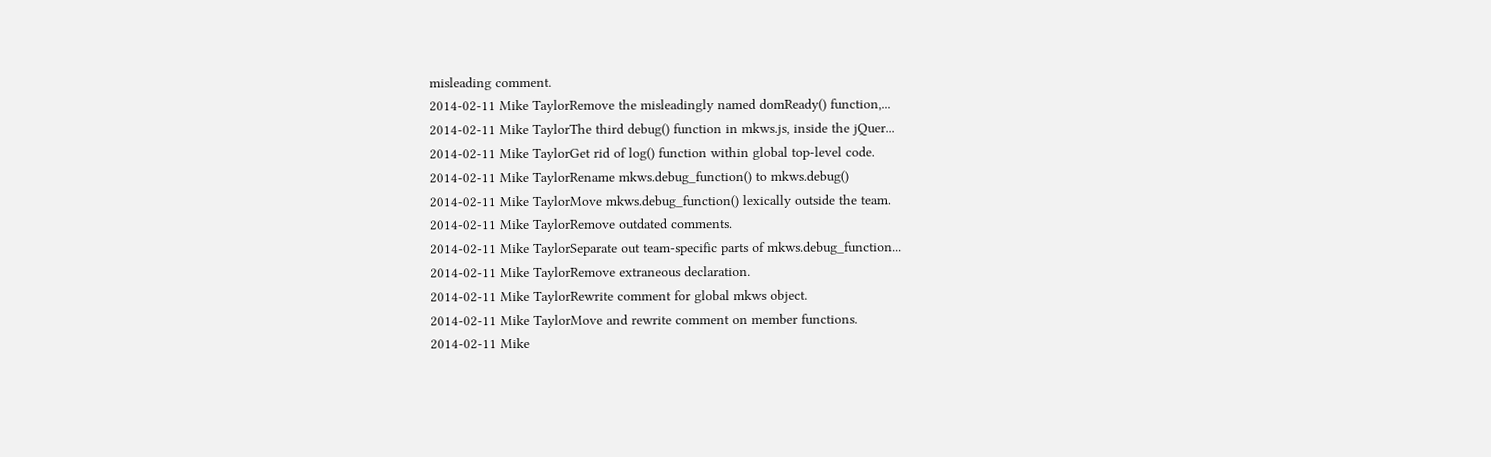misleading comment.
2014-02-11 Mike TaylorRemove the misleadingly named domReady() function,...
2014-02-11 Mike TaylorThe third debug() function in mkws.js, inside the jQuer...
2014-02-11 Mike TaylorGet rid of log() function within global top-level code.
2014-02-11 Mike TaylorRename mkws.debug_function() to mkws.debug()
2014-02-11 Mike TaylorMove mkws.debug_function() lexically outside the team.
2014-02-11 Mike TaylorRemove outdated comments.
2014-02-11 Mike TaylorSeparate out team-specific parts of mkws.debug_function...
2014-02-11 Mike TaylorRemove extraneous declaration.
2014-02-11 Mike TaylorRewrite comment for global mkws object.
2014-02-11 Mike TaylorMove and rewrite comment on member functions.
2014-02-11 Mike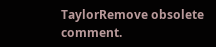TaylorRemove obsolete comment.